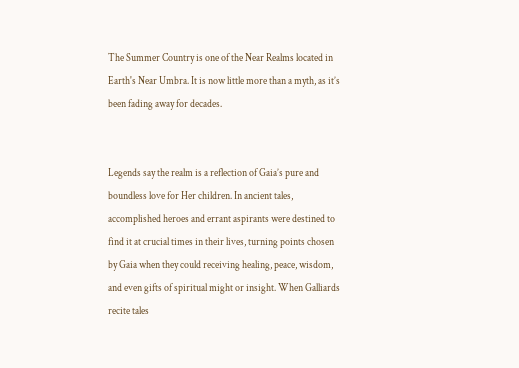The Summer Country is one of the Near Realms located in Earth's Near Umbra. It is now little more than a myth, as it’s been fading away for decades.


Legends say the realm is a reflection of Gaia’s pure and boundless love for Her children. In ancient tales, accomplished heroes and errant aspirants were destined to find it at crucial times in their lives, turning points chosen by Gaia when they could receiving healing, peace, wisdom, and even gifts of spiritual might or insight. When Galliards recite tales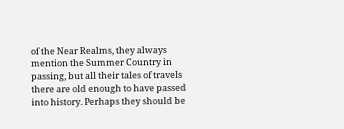of the Near Realms, they always mention the Summer Country in passing, but all their tales of travels there are old enough to have passed into history. Perhaps they should be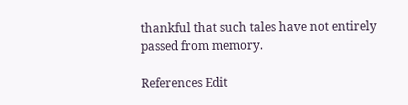thankful that such tales have not entirely passed from memory.

References Edit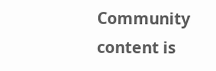Community content is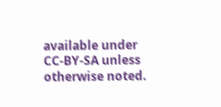available under CC-BY-SA unless otherwise noted.